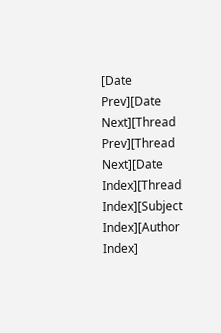[Date Prev][Date Next][Thread Prev][Thread Next][Date Index][Thread Index][Subject Index][Author Index]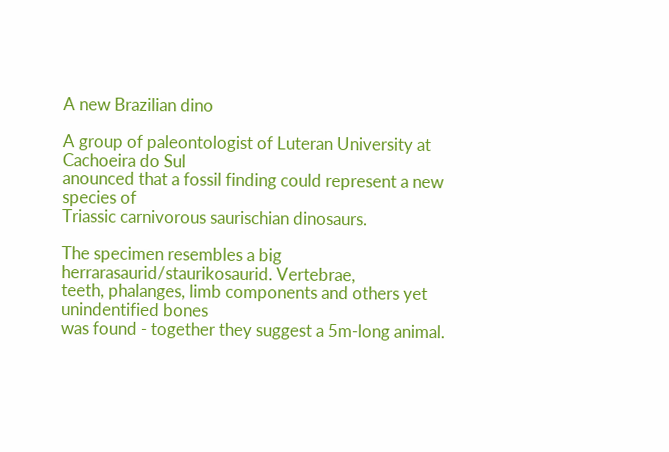A new Brazilian dino

A group of paleontologist of Luteran University at Cachoeira do Sul
anounced that a fossil finding could represent a new species of
Triassic carnivorous saurischian dinosaurs.

The specimen resembles a big herrarasaurid/staurikosaurid. Vertebrae,
teeth, phalanges, limb components and others yet unindentified bones
was found - together they suggest a 5m-long animal.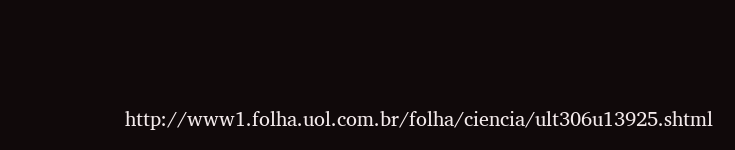http://www1.folha.uol.com.br/folha/ciencia/ult306u13925.shtml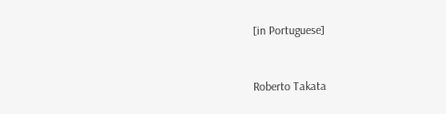[in Portuguese]


Roberto Takata